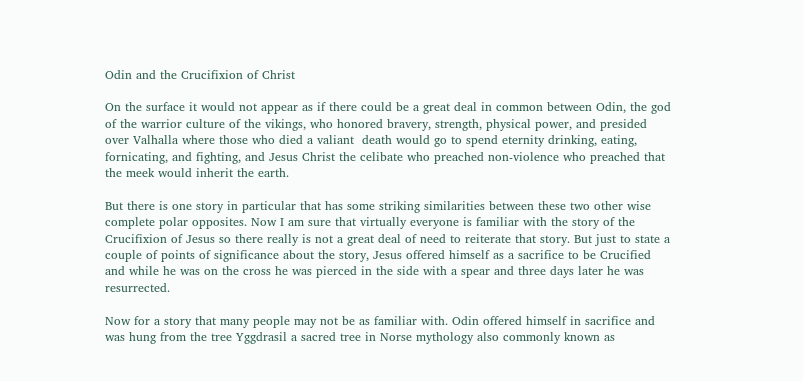Odin and the Crucifixion of Christ

On the surface it would not appear as if there could be a great deal in common between Odin, the god of the warrior culture of the vikings, who honored bravery, strength, physical power, and presided over Valhalla where those who died a valiant  death would go to spend eternity drinking, eating, fornicating, and fighting, and Jesus Christ the celibate who preached non-violence who preached that the meek would inherit the earth.

But there is one story in particular that has some striking similarities between these two other wise complete polar opposites. Now I am sure that virtually everyone is familiar with the story of the Crucifixion of Jesus so there really is not a great deal of need to reiterate that story. But just to state a couple of points of significance about the story, Jesus offered himself as a sacrifice to be Crucified and while he was on the cross he was pierced in the side with a spear and three days later he was resurrected.

Now for a story that many people may not be as familiar with. Odin offered himself in sacrifice and was hung from the tree Yggdrasil a sacred tree in Norse mythology also commonly known as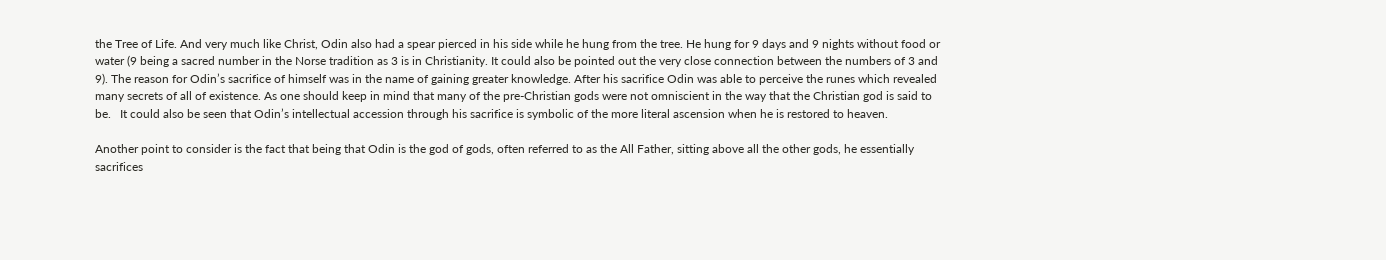the Tree of Life. And very much like Christ, Odin also had a spear pierced in his side while he hung from the tree. He hung for 9 days and 9 nights without food or water (9 being a sacred number in the Norse tradition as 3 is in Christianity. It could also be pointed out the very close connection between the numbers of 3 and 9). The reason for Odin’s sacrifice of himself was in the name of gaining greater knowledge. After his sacrifice Odin was able to perceive the runes which revealed many secrets of all of existence. As one should keep in mind that many of the pre-Christian gods were not omniscient in the way that the Christian god is said to be.   It could also be seen that Odin’s intellectual accession through his sacrifice is symbolic of the more literal ascension when he is restored to heaven.

Another point to consider is the fact that being that Odin is the god of gods, often referred to as the All Father, sitting above all the other gods, he essentially  sacrifices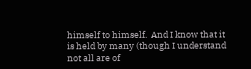himself to himself.  And I know that it is held by many (though I understand not all are of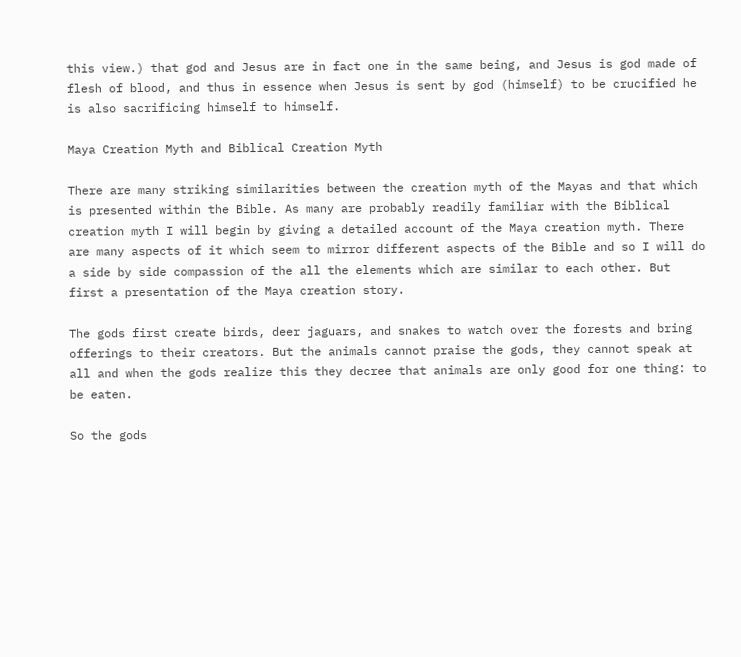this view.) that god and Jesus are in fact one in the same being, and Jesus is god made of flesh of blood, and thus in essence when Jesus is sent by god (himself) to be crucified he is also sacrificing himself to himself.

Maya Creation Myth and Biblical Creation Myth

There are many striking similarities between the creation myth of the Mayas and that which is presented within the Bible. As many are probably readily familiar with the Biblical creation myth I will begin by giving a detailed account of the Maya creation myth. There are many aspects of it which seem to mirror different aspects of the Bible and so I will do a side by side compassion of the all the elements which are similar to each other. But first a presentation of the Maya creation story.

The gods first create birds, deer jaguars, and snakes to watch over the forests and bring offerings to their creators. But the animals cannot praise the gods, they cannot speak at all and when the gods realize this they decree that animals are only good for one thing: to be eaten.

So the gods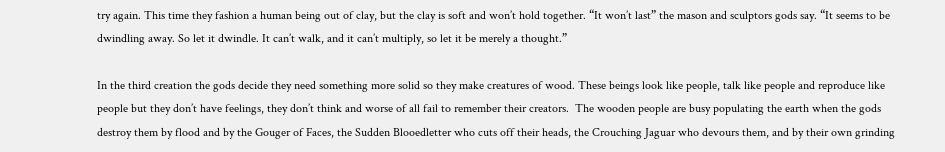try again. This time they fashion a human being out of clay, but the clay is soft and won’t hold together. “It won’t last” the mason and sculptors gods say. “It seems to be dwindling away. So let it dwindle. It can’t walk, and it can’t multiply, so let it be merely a thought.”

In the third creation the gods decide they need something more solid so they make creatures of wood. These beings look like people, talk like people and reproduce like people but they don’t have feelings, they don’t think and worse of all fail to remember their creators.  The wooden people are busy populating the earth when the gods destroy them by flood and by the Gouger of Faces, the Sudden Blooedletter who cuts off their heads, the Crouching Jaguar who devours them, and by their own grinding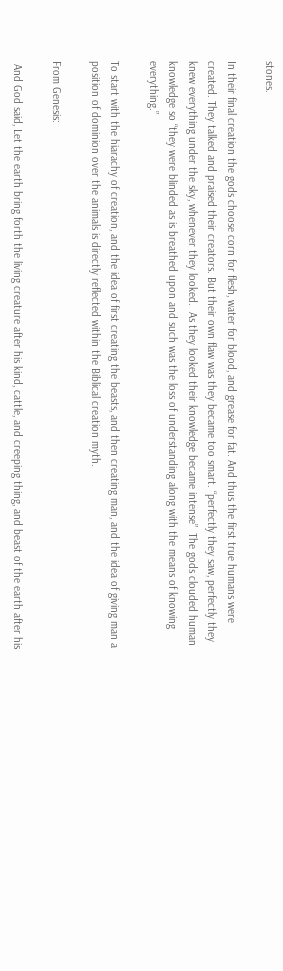stones.

In their final creation the gods choose corn for flesh, water for blood, and grease for fat. And thus the first true humans were created. They talked and praised their creators. But their own flaw was they became too smart. “perfectly they saw, perfectly they knew everything under the sky, whenever they looked.  As they looked their knowledge became intense”  The gods clouded human knowledge so “they were blinded as is breathed upon and such was the loss of understanding along with the means of knowing everything.”

To start with the hiarachy of creation, and the idea of first creating the beasts, and then creating man, and the idea of giving man a position of dominion over the animals is directly reflected within the Biblical creation myth.

From Genesis:

 And God said, Let the earth bring forth the living creature after his kind, cattle, and creeping thing, and beast of the earth after his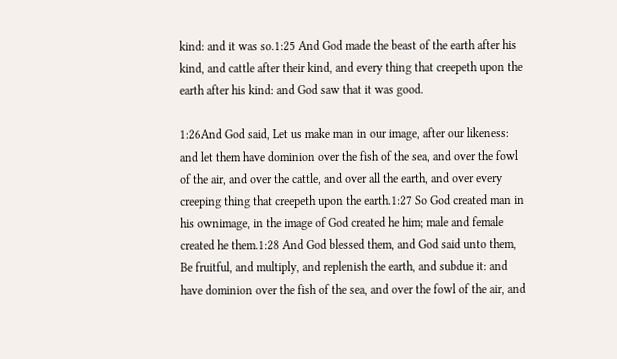kind: and it was so.1:25 And God made the beast of the earth after his kind, and cattle after their kind, and every thing that creepeth upon the earth after his kind: and God saw that it was good.

1:26And God said, Let us make man in our image, after our likeness: and let them have dominion over the fish of the sea, and over the fowl of the air, and over the cattle, and over all the earth, and over every creeping thing that creepeth upon the earth.1:27 So God created man in his ownimage, in the image of God created he him; male and female created he them.1:28 And God blessed them, and God said unto them, Be fruitful, and multiply, and replenish the earth, and subdue it: and have dominion over the fish of the sea, and over the fowl of the air, and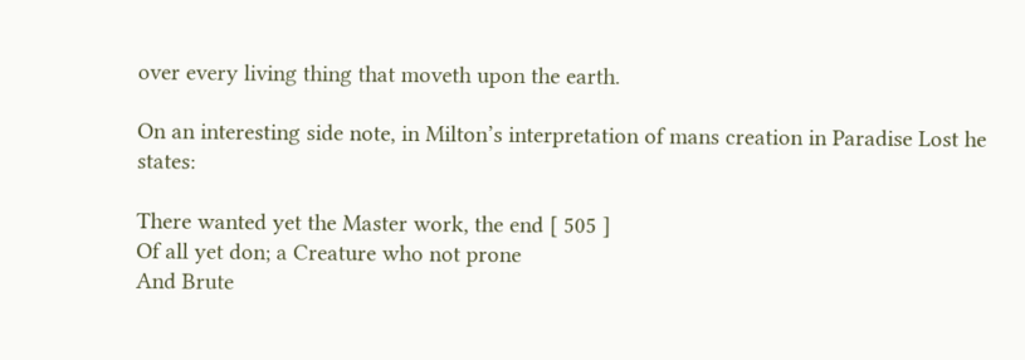over every living thing that moveth upon the earth.

On an interesting side note, in Milton’s interpretation of mans creation in Paradise Lost he states:

There wanted yet the Master work, the end [ 505 ]
Of all yet don; a Creature who not prone
And Brute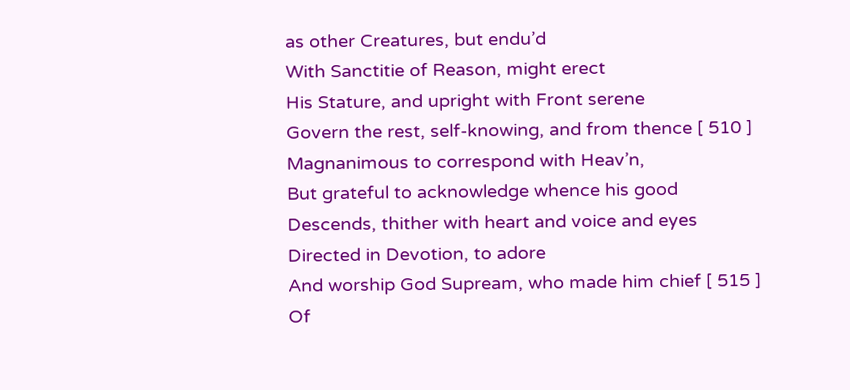as other Creatures, but endu’d
With Sanctitie of Reason, might erect
His Stature, and upright with Front serene
Govern the rest, self-knowing, and from thence [ 510 ]
Magnanimous to correspond with Heav’n,
But grateful to acknowledge whence his good
Descends, thither with heart and voice and eyes
Directed in Devotion, to adore
And worship God Supream, who made him chief [ 515 ]
Of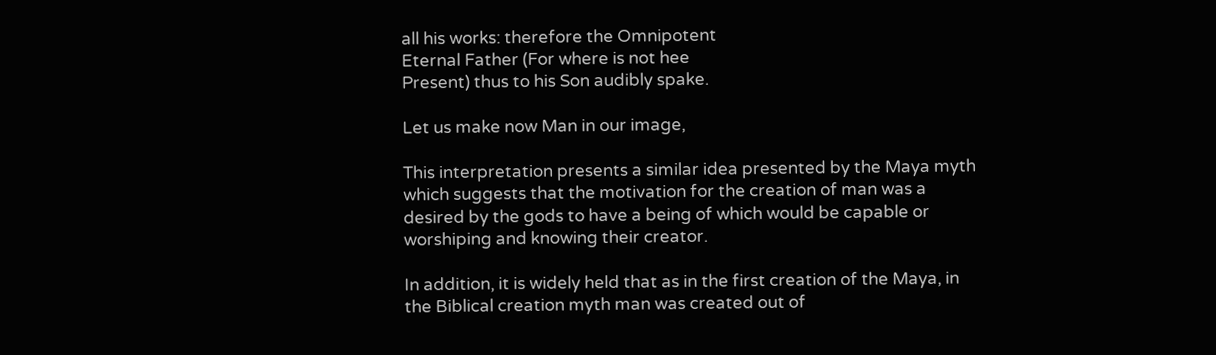all his works: therefore the Omnipotent
Eternal Father (For where is not hee
Present) thus to his Son audibly spake.

Let us make now Man in our image,

This interpretation presents a similar idea presented by the Maya myth which suggests that the motivation for the creation of man was a desired by the gods to have a being of which would be capable or worshiping and knowing their creator.

In addition, it is widely held that as in the first creation of the Maya, in the Biblical creation myth man was created out of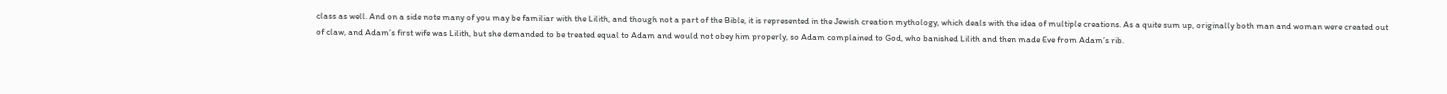class as well. And on a side note many of you may be familiar with the Lilith, and though not a part of the Bible, it is represented in the Jewish creation mythology, which deals with the idea of multiple creations. As a quite sum up, originally both man and woman were created out of claw, and Adam’s first wife was Lilith, but she demanded to be treated equal to Adam and would not obey him properly, so Adam complained to God, who banished Lilith and then made Eve from Adam’s rib.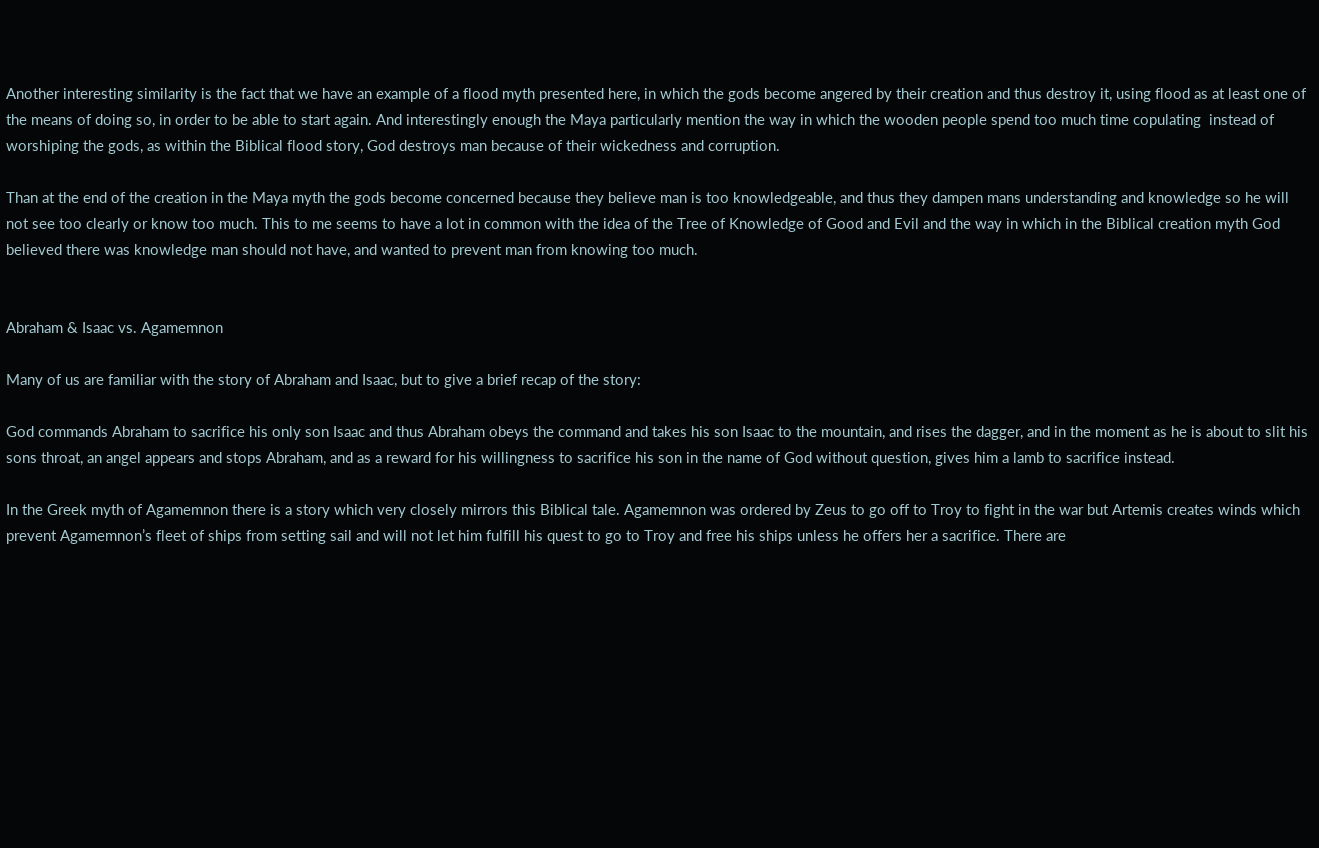Another interesting similarity is the fact that we have an example of a flood myth presented here, in which the gods become angered by their creation and thus destroy it, using flood as at least one of the means of doing so, in order to be able to start again. And interestingly enough the Maya particularly mention the way in which the wooden people spend too much time copulating  instead of worshiping the gods, as within the Biblical flood story, God destroys man because of their wickedness and corruption.

Than at the end of the creation in the Maya myth the gods become concerned because they believe man is too knowledgeable, and thus they dampen mans understanding and knowledge so he will not see too clearly or know too much. This to me seems to have a lot in common with the idea of the Tree of Knowledge of Good and Evil and the way in which in the Biblical creation myth God believed there was knowledge man should not have, and wanted to prevent man from knowing too much.


Abraham & Isaac vs. Agamemnon

Many of us are familiar with the story of Abraham and Isaac, but to give a brief recap of the story:

God commands Abraham to sacrifice his only son Isaac and thus Abraham obeys the command and takes his son Isaac to the mountain, and rises the dagger, and in the moment as he is about to slit his sons throat, an angel appears and stops Abraham, and as a reward for his willingness to sacrifice his son in the name of God without question, gives him a lamb to sacrifice instead.

In the Greek myth of Agamemnon there is a story which very closely mirrors this Biblical tale. Agamemnon was ordered by Zeus to go off to Troy to fight in the war but Artemis creates winds which prevent Agamemnon’s fleet of ships from setting sail and will not let him fulfill his quest to go to Troy and free his ships unless he offers her a sacrifice. There are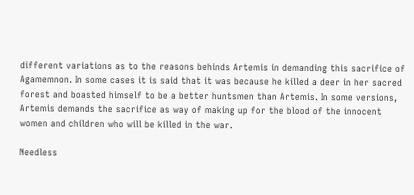different variations as to the reasons behinds Artemis in demanding this sacrifice of Agamemnon. In some cases it is said that it was because he killed a deer in her sacred forest and boasted himself to be a better huntsmen than Artemis. In some versions, Artemis demands the sacrifice as way of making up for the blood of the innocent women and children who will be killed in the war.

Needless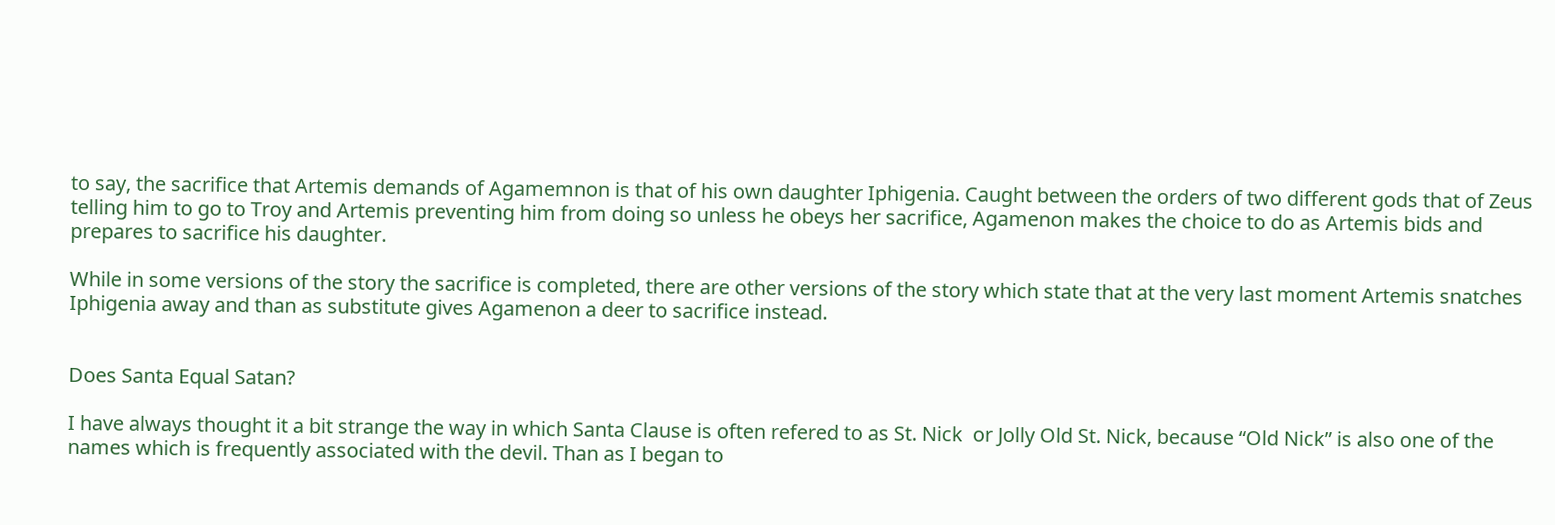to say, the sacrifice that Artemis demands of Agamemnon is that of his own daughter Iphigenia. Caught between the orders of two different gods that of Zeus telling him to go to Troy and Artemis preventing him from doing so unless he obeys her sacrifice, Agamenon makes the choice to do as Artemis bids and prepares to sacrifice his daughter.

While in some versions of the story the sacrifice is completed, there are other versions of the story which state that at the very last moment Artemis snatches Iphigenia away and than as substitute gives Agamenon a deer to sacrifice instead.


Does Santa Equal Satan?

I have always thought it a bit strange the way in which Santa Clause is often refered to as St. Nick  or Jolly Old St. Nick, because “Old Nick” is also one of the names which is frequently associated with the devil. Than as I began to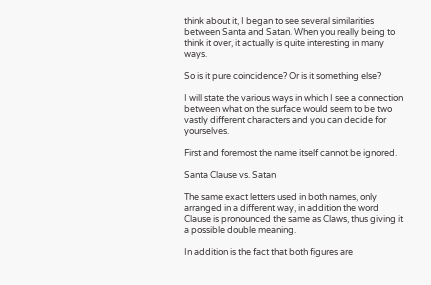think about it, I began to see several similarities between Santa and Satan. When you really being to think it over, it actually is quite interesting in many ways.

So is it pure coincidence? Or is it something else?

I will state the various ways in which I see a connection between what on the surface would seem to be two vastly different characters and you can decide for yourselves.

First and foremost the name itself cannot be ignored.

Santa Clause vs. Satan

The same exact letters used in both names, only arranged in a different way, in addition the word Clause is pronounced the same as Claws, thus giving it a possible double meaning.

In addition is the fact that both figures are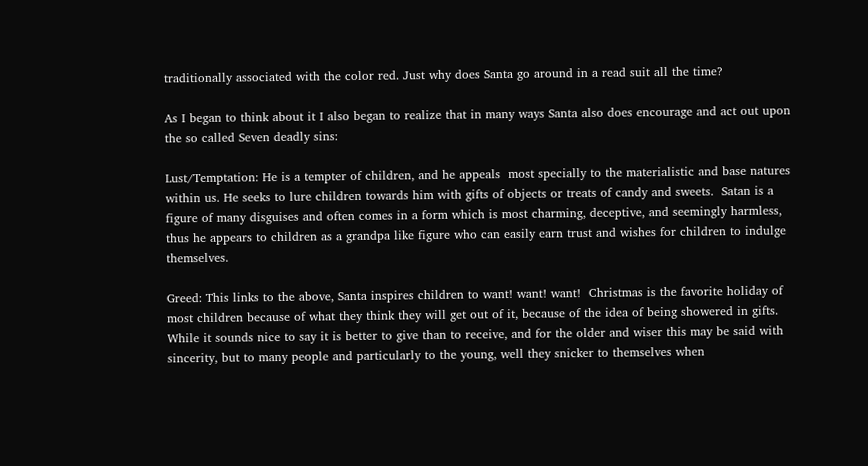traditionally associated with the color red. Just why does Santa go around in a read suit all the time?

As I began to think about it I also began to realize that in many ways Santa also does encourage and act out upon the so called Seven deadly sins:

Lust/Temptation: He is a tempter of children, and he appeals  most specially to the materialistic and base natures within us. He seeks to lure children towards him with gifts of objects or treats of candy and sweets.  Satan is a figure of many disguises and often comes in a form which is most charming, deceptive, and seemingly harmless, thus he appears to children as a grandpa like figure who can easily earn trust and wishes for children to indulge themselves.

Greed: This links to the above, Santa inspires children to want! want! want!  Christmas is the favorite holiday of most children because of what they think they will get out of it, because of the idea of being showered in gifts. While it sounds nice to say it is better to give than to receive, and for the older and wiser this may be said with sincerity, but to many people and particularly to the young, well they snicker to themselves when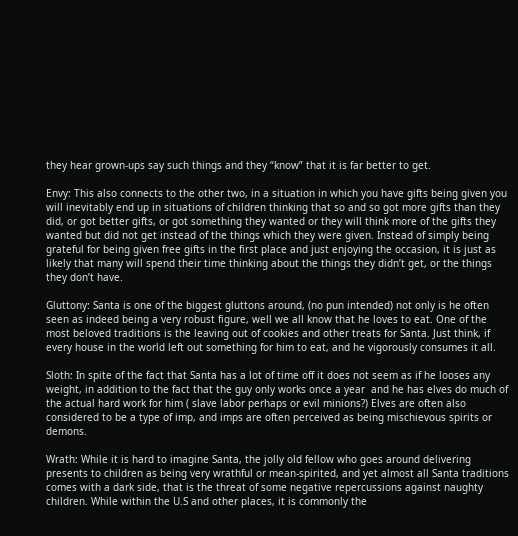they hear grown-ups say such things and they “know” that it is far better to get.

Envy: This also connects to the other two, in a situation in which you have gifts being given you will inevitably end up in situations of children thinking that so and so got more gifts than they did, or got better gifts, or got something they wanted or they will think more of the gifts they wanted but did not get instead of the things which they were given. Instead of simply being grateful for being given free gifts in the first place and just enjoying the occasion, it is just as likely that many will spend their time thinking about the things they didn’t get, or the things they don’t have.

Gluttony: Santa is one of the biggest gluttons around, (no pun intended) not only is he often seen as indeed being a very robust figure, well we all know that he loves to eat. One of the most beloved traditions is the leaving out of cookies and other treats for Santa. Just think, if every house in the world left out something for him to eat, and he vigorously consumes it all.

Sloth: In spite of the fact that Santa has a lot of time off it does not seem as if he looses any weight, in addition to the fact that the guy only works once a year  and he has elves do much of the actual hard work for him ( slave labor perhaps or evil minions?) Elves are often also considered to be a type of imp, and imps are often perceived as being mischievous spirits or demons.

Wrath: While it is hard to imagine Santa, the jolly old fellow who goes around delivering presents to children as being very wrathful or mean-spirited, and yet almost all Santa traditions comes with a dark side, that is the threat of some negative repercussions against naughty children. While within the U.S and other places, it is commonly the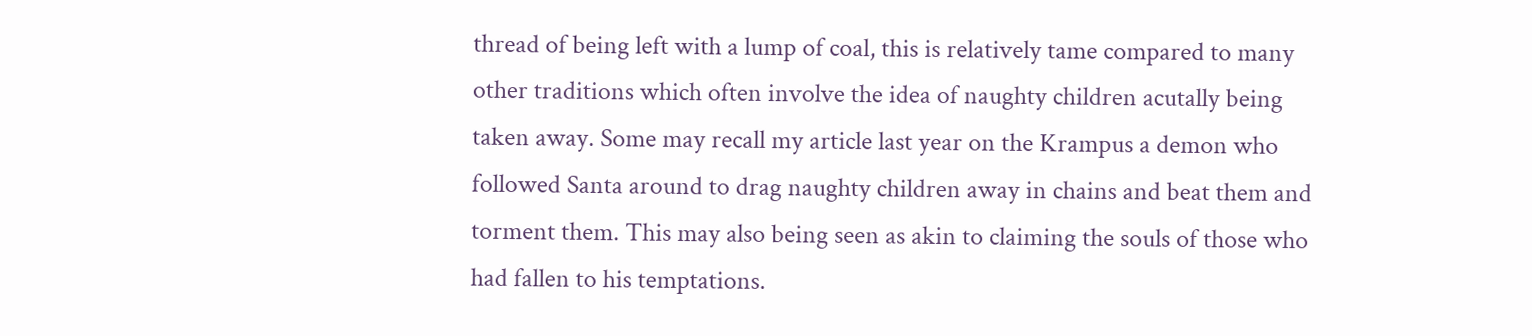thread of being left with a lump of coal, this is relatively tame compared to many other traditions which often involve the idea of naughty children acutally being taken away. Some may recall my article last year on the Krampus a demon who followed Santa around to drag naughty children away in chains and beat them and torment them. This may also being seen as akin to claiming the souls of those who had fallen to his temptations.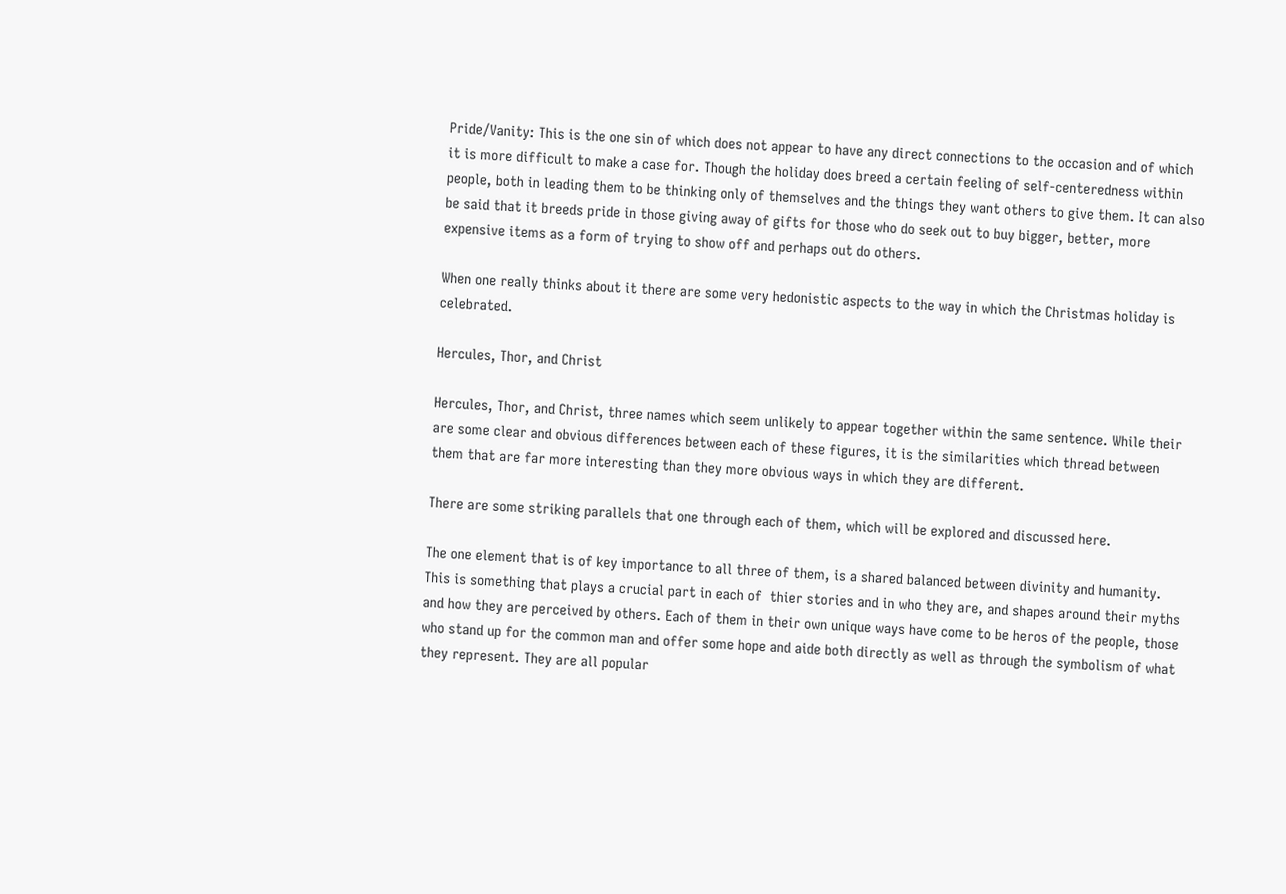Pride/Vanity: This is the one sin of which does not appear to have any direct connections to the occasion and of which it is more difficult to make a case for. Though the holiday does breed a certain feeling of self-centeredness within people, both in leading them to be thinking only of themselves and the things they want others to give them. It can also be said that it breeds pride in those giving away of gifts for those who do seek out to buy bigger, better, more expensive items as a form of trying to show off and perhaps out do others.

When one really thinks about it there are some very hedonistic aspects to the way in which the Christmas holiday is celebrated.

Hercules, Thor, and Christ

Hercules, Thor, and Christ, three names which seem unlikely to appear together within the same sentence. While their are some clear and obvious differences between each of these figures, it is the similarities which thread between them that are far more interesting than they more obvious ways in which they are different.

There are some striking parallels that one through each of them, which will be explored and discussed here.

The one element that is of key importance to all three of them, is a shared balanced between divinity and humanity. This is something that plays a crucial part in each of  thier stories and in who they are, and shapes around their myths and how they are perceived by others. Each of them in their own unique ways have come to be heros of the people, those who stand up for the common man and offer some hope and aide both directly as well as through the symbolism of what they represent. They are all popular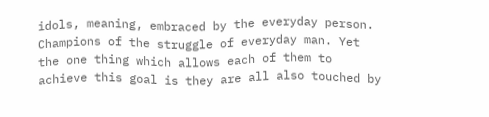idols, meaning, embraced by the everyday person. Champions of the struggle of everyday man. Yet the one thing which allows each of them to achieve this goal is they are all also touched by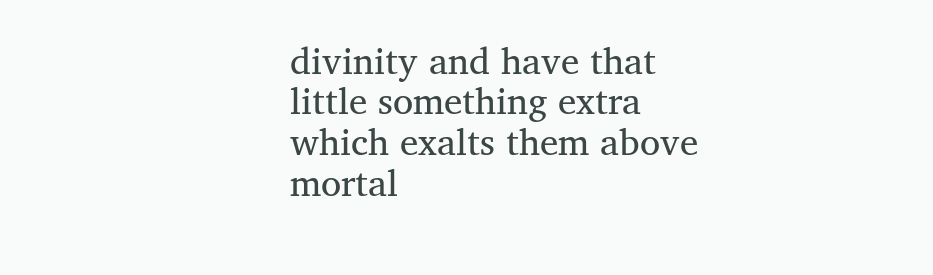divinity and have that little something extra which exalts them above mortal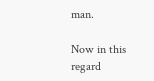man.

Now in this regard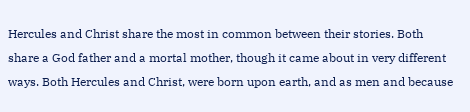Hercules and Christ share the most in common between their stories. Both share a God father and a mortal mother, though it came about in very different ways. Both Hercules and Christ, were born upon earth, and as men and because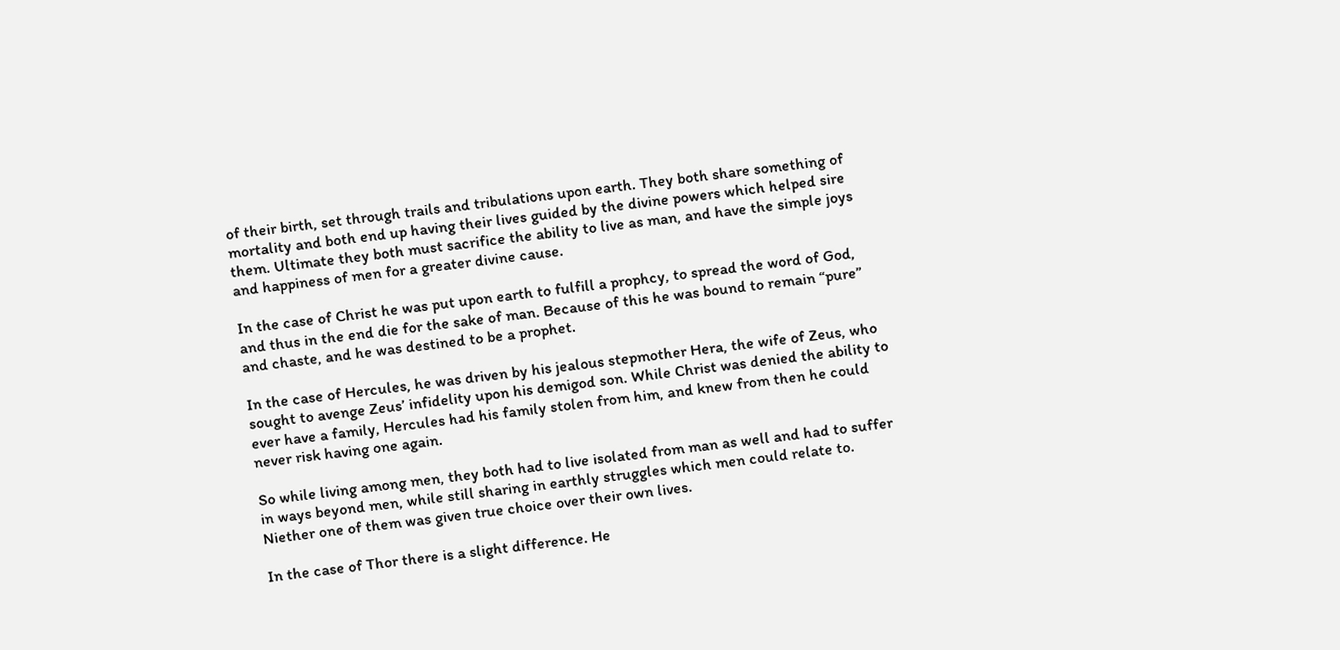of their birth, set through trails and tribulations upon earth. They both share something of mortality and both end up having their lives guided by the divine powers which helped sire them. Ultimate they both must sacrifice the ability to live as man, and have the simple joys and happiness of men for a greater divine cause.

In the case of Christ he was put upon earth to fulfill a prophcy, to spread the word of God, and thus in the end die for the sake of man. Because of this he was bound to remain “pure” and chaste, and he was destined to be a prophet.

In the case of Hercules, he was driven by his jealous stepmother Hera, the wife of Zeus, who sought to avenge Zeus’ infidelity upon his demigod son. While Christ was denied the ability to ever have a family, Hercules had his family stolen from him, and knew from then he could never risk having one again.

So while living among men, they both had to live isolated from man as well and had to suffer in ways beyond men, while still sharing in earthly struggles which men could relate to. Niether one of them was given true choice over their own lives.

In the case of Thor there is a slight difference. He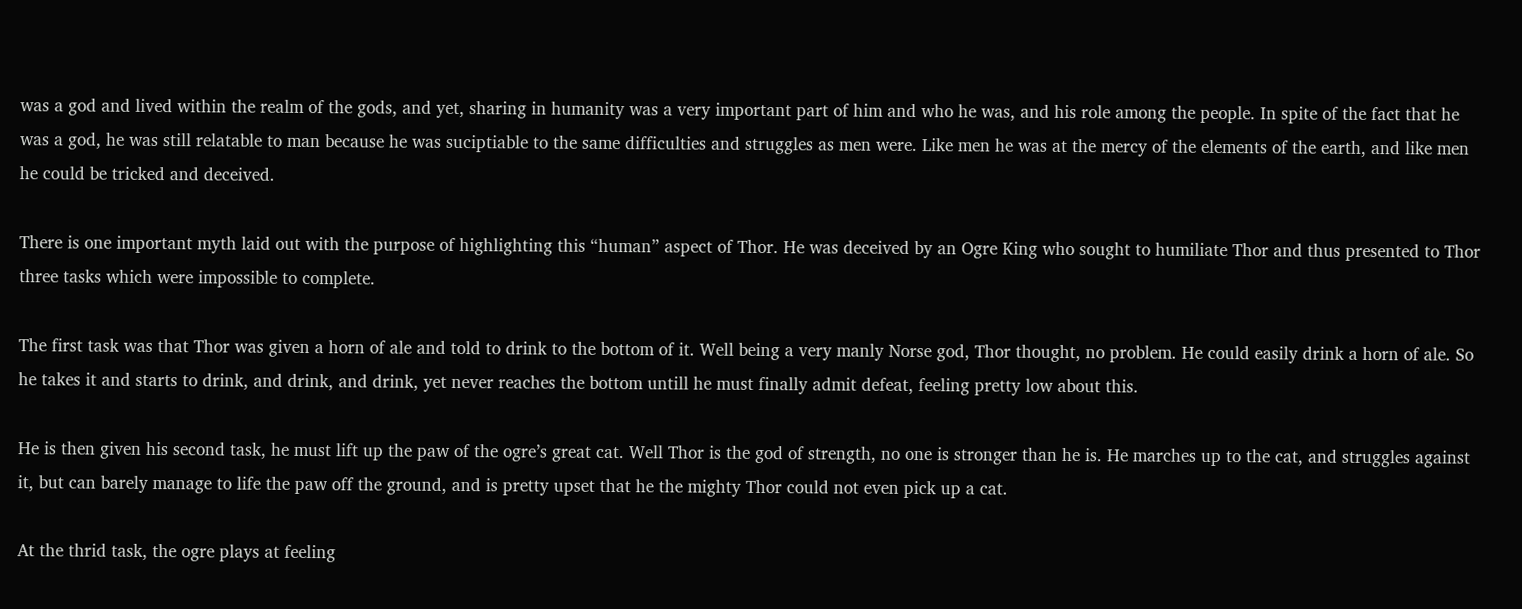was a god and lived within the realm of the gods, and yet, sharing in humanity was a very important part of him and who he was, and his role among the people. In spite of the fact that he was a god, he was still relatable to man because he was suciptiable to the same difficulties and struggles as men were. Like men he was at the mercy of the elements of the earth, and like men he could be tricked and deceived.

There is one important myth laid out with the purpose of highlighting this “human” aspect of Thor. He was deceived by an Ogre King who sought to humiliate Thor and thus presented to Thor three tasks which were impossible to complete.

The first task was that Thor was given a horn of ale and told to drink to the bottom of it. Well being a very manly Norse god, Thor thought, no problem. He could easily drink a horn of ale. So he takes it and starts to drink, and drink, and drink, yet never reaches the bottom untill he must finally admit defeat, feeling pretty low about this.

He is then given his second task, he must lift up the paw of the ogre’s great cat. Well Thor is the god of strength, no one is stronger than he is. He marches up to the cat, and struggles against it, but can barely manage to life the paw off the ground, and is pretty upset that he the mighty Thor could not even pick up a cat.

At the thrid task, the ogre plays at feeling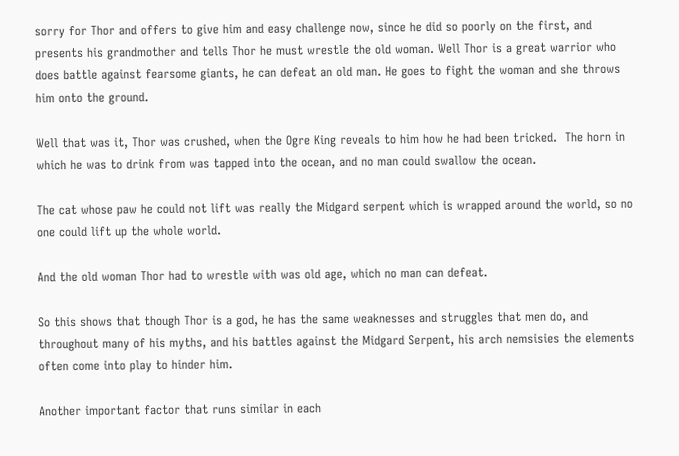sorry for Thor and offers to give him and easy challenge now, since he did so poorly on the first, and presents his grandmother and tells Thor he must wrestle the old woman. Well Thor is a great warrior who does battle against fearsome giants, he can defeat an old man. He goes to fight the woman and she throws him onto the ground.

Well that was it, Thor was crushed, when the Ogre King reveals to him how he had been tricked.  The horn in which he was to drink from was tapped into the ocean, and no man could swallow the ocean.

The cat whose paw he could not lift was really the Midgard serpent which is wrapped around the world, so no one could lift up the whole world.

And the old woman Thor had to wrestle with was old age, which no man can defeat.

So this shows that though Thor is a god, he has the same weaknesses and struggles that men do, and throughout many of his myths, and his battles against the Midgard Serpent, his arch nemsisies the elements often come into play to hinder him.

Another important factor that runs similar in each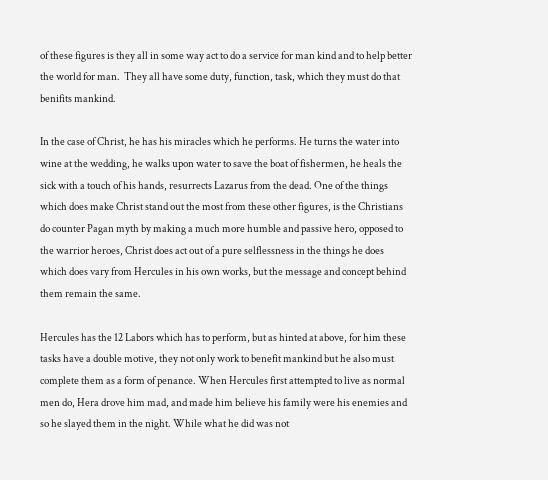of these figures is they all in some way act to do a service for man kind and to help better the world for man.  They all have some duty, function, task, which they must do that benifits mankind.

In the case of Christ, he has his miracles which he performs. He turns the water into wine at the wedding, he walks upon water to save the boat of fishermen, he heals the sick with a touch of his hands, resurrects Lazarus from the dead. One of the things which does make Christ stand out the most from these other figures, is the Christians do counter Pagan myth by making a much more humble and passive hero, opposed to the warrior heroes, Christ does act out of a pure selflessness in the things he does which does vary from Hercules in his own works, but the message and concept behind them remain the same.

Hercules has the 12 Labors which has to perform, but as hinted at above, for him these tasks have a double motive, they not only work to benefit mankind but he also must complete them as a form of penance. When Hercules first attempted to live as normal men do, Hera drove him mad, and made him believe his family were his enemies and so he slayed them in the night. While what he did was not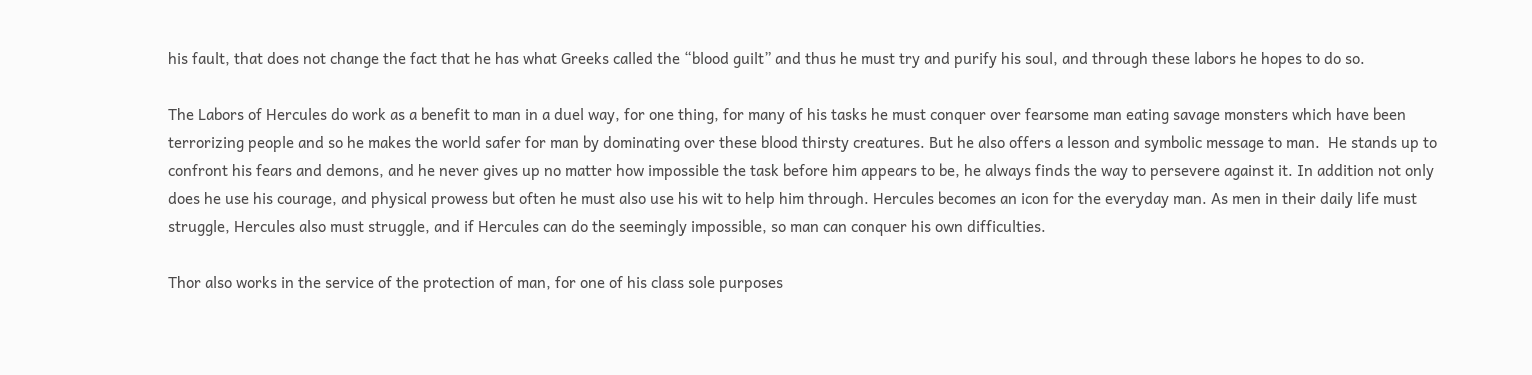his fault, that does not change the fact that he has what Greeks called the “blood guilt” and thus he must try and purify his soul, and through these labors he hopes to do so.

The Labors of Hercules do work as a benefit to man in a duel way, for one thing, for many of his tasks he must conquer over fearsome man eating savage monsters which have been terrorizing people and so he makes the world safer for man by dominating over these blood thirsty creatures. But he also offers a lesson and symbolic message to man.  He stands up to confront his fears and demons, and he never gives up no matter how impossible the task before him appears to be, he always finds the way to persevere against it. In addition not only does he use his courage, and physical prowess but often he must also use his wit to help him through. Hercules becomes an icon for the everyday man. As men in their daily life must struggle, Hercules also must struggle, and if Hercules can do the seemingly impossible, so man can conquer his own difficulties.

Thor also works in the service of the protection of man, for one of his class sole purposes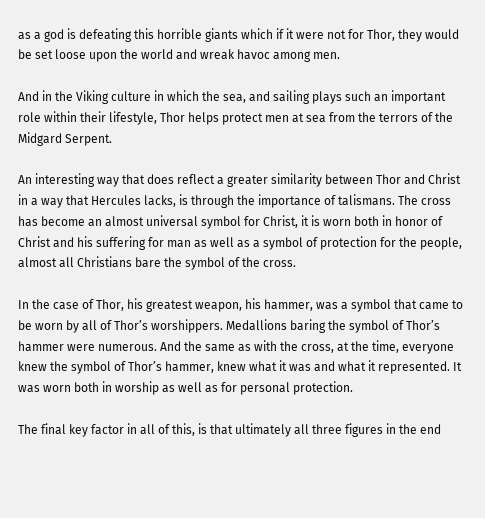as a god is defeating this horrible giants which if it were not for Thor, they would be set loose upon the world and wreak havoc among men.

And in the Viking culture in which the sea, and sailing plays such an important role within their lifestyle, Thor helps protect men at sea from the terrors of the Midgard Serpent.

An interesting way that does reflect a greater similarity between Thor and Christ in a way that Hercules lacks, is through the importance of talismans. The cross has become an almost universal symbol for Christ, it is worn both in honor of Christ and his suffering for man as well as a symbol of protection for the people, almost all Christians bare the symbol of the cross.

In the case of Thor, his greatest weapon, his hammer, was a symbol that came to be worn by all of Thor’s worshippers. Medallions baring the symbol of Thor’s hammer were numerous. And the same as with the cross, at the time, everyone knew the symbol of Thor’s hammer, knew what it was and what it represented. It was worn both in worship as well as for personal protection.

The final key factor in all of this, is that ultimately all three figures in the end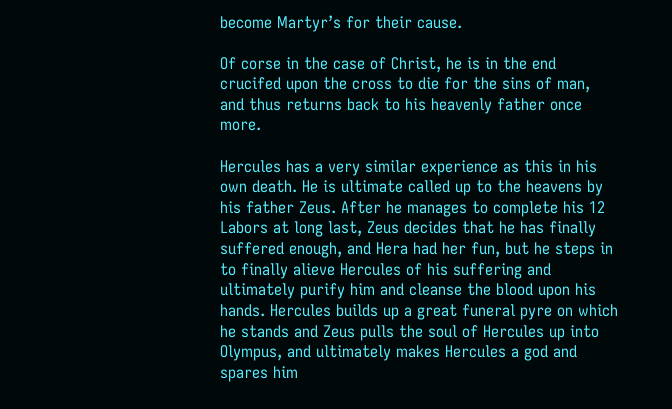become Martyr’s for their cause.

Of corse in the case of Christ, he is in the end crucifed upon the cross to die for the sins of man, and thus returns back to his heavenly father once more.

Hercules has a very similar experience as this in his own death. He is ultimate called up to the heavens by his father Zeus. After he manages to complete his 12 Labors at long last, Zeus decides that he has finally suffered enough, and Hera had her fun, but he steps in to finally alieve Hercules of his suffering and ultimately purify him and cleanse the blood upon his hands. Hercules builds up a great funeral pyre on which he stands and Zeus pulls the soul of Hercules up into Olympus, and ultimately makes Hercules a god and spares him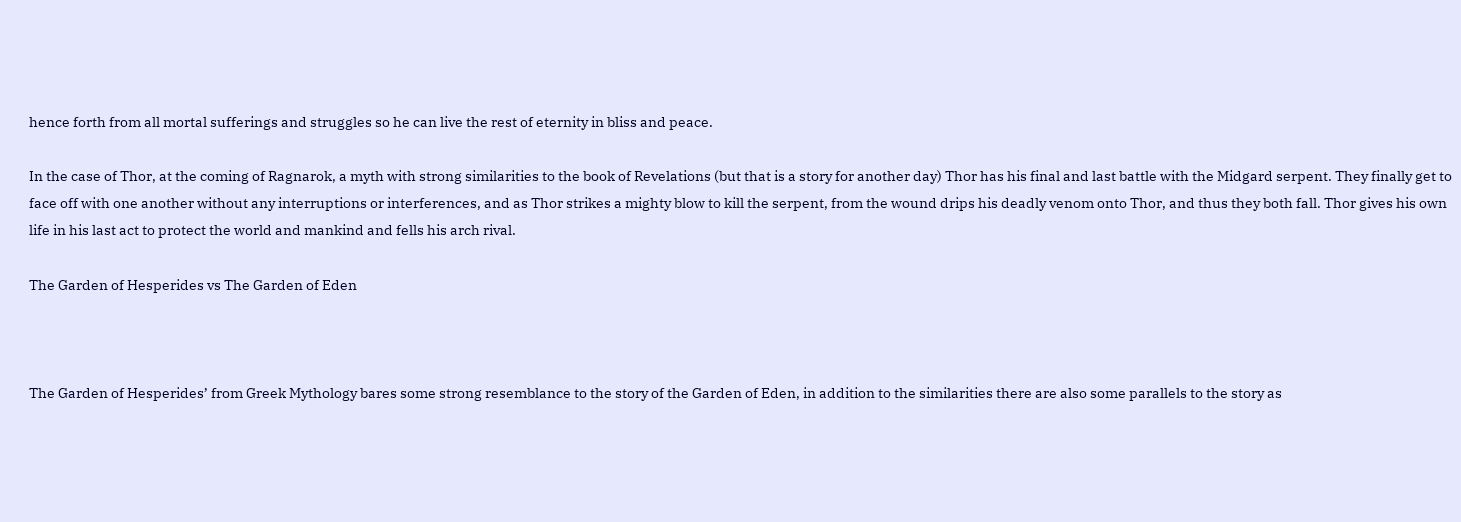hence forth from all mortal sufferings and struggles so he can live the rest of eternity in bliss and peace.

In the case of Thor, at the coming of Ragnarok, a myth with strong similarities to the book of Revelations (but that is a story for another day) Thor has his final and last battle with the Midgard serpent. They finally get to face off with one another without any interruptions or interferences, and as Thor strikes a mighty blow to kill the serpent, from the wound drips his deadly venom onto Thor, and thus they both fall. Thor gives his own life in his last act to protect the world and mankind and fells his arch rival.

The Garden of Hesperides vs The Garden of Eden



The Garden of Hesperides’ from Greek Mythology bares some strong resemblance to the story of the Garden of Eden, in addition to the similarities there are also some parallels to the story as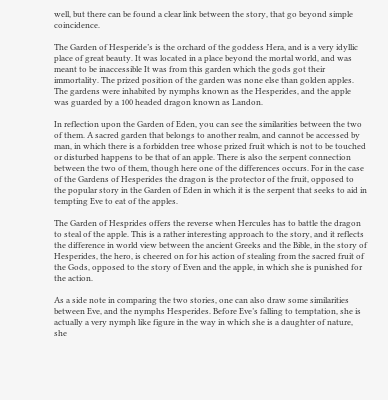well, but there can be found a clear link between the story, that go beyond simple coincidence.

The Garden of Hesperide’s is the orchard of the goddess Hera, and is a very idyllic place of great beauty. It was located in a place beyond the mortal world, and was meant to be inaccessible It was from this garden which the gods got their immortality. The prized position of the garden was none else than golden apples. The gardens were inhabited by nymphs known as the Hesperides, and the apple was guarded by a 100 headed dragon known as Landon.

In reflection upon the Garden of Eden, you can see the similarities between the two of them. A sacred garden that belongs to another realm, and cannot be accessed by man, in which there is a forbidden tree whose prized fruit which is not to be touched or disturbed happens to be that of an apple. There is also the serpent connection between the two of them, though here one of the differences occurs. For in the case of the Gardens of Hesperides the dragon is the protector of the fruit, opposed to the popular story in the Garden of Eden in which it is the serpent that seeks to aid in tempting Eve to eat of the apples.

The Garden of Hesprides offers the reverse when Hercules has to battle the dragon to steal of the apple. This is a rather interesting approach to the story, and it reflects the difference in world view between the ancient Greeks and the Bible, in the story of Hesperides, the hero, is cheered on for his action of stealing from the sacred fruit of the Gods, opposed to the story of Even and the apple, in which she is punished for the action.

As a side note in comparing the two stories, one can also draw some similarities between Eve, and the nymphs Hesperides. Before Eve’s falling to temptation, she is actually a very nymph like figure in the way in which she is a daughter of nature, she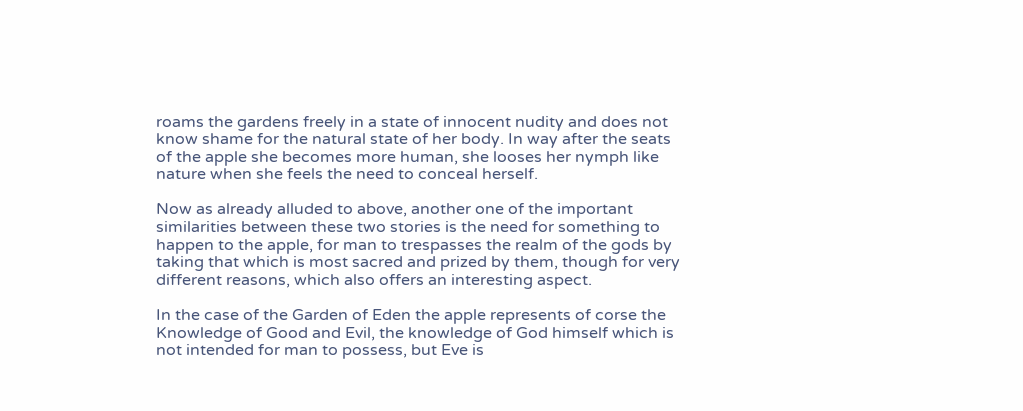roams the gardens freely in a state of innocent nudity and does not know shame for the natural state of her body. In way after the seats of the apple she becomes more human, she looses her nymph like nature when she feels the need to conceal herself.

Now as already alluded to above, another one of the important similarities between these two stories is the need for something to happen to the apple, for man to trespasses the realm of the gods by taking that which is most sacred and prized by them, though for very different reasons, which also offers an interesting aspect.

In the case of the Garden of Eden the apple represents of corse the Knowledge of Good and Evil, the knowledge of God himself which is not intended for man to possess, but Eve is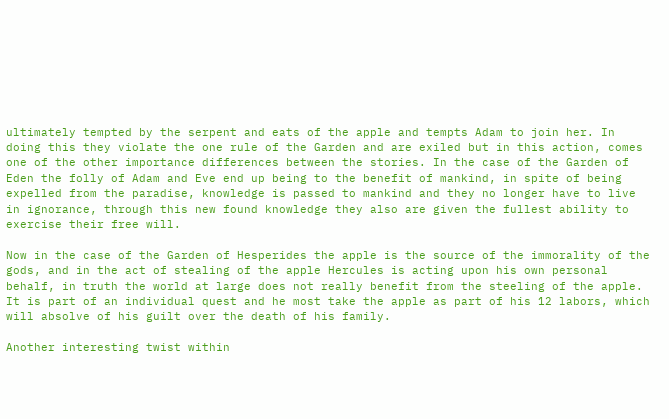ultimately tempted by the serpent and eats of the apple and tempts Adam to join her. In doing this they violate the one rule of the Garden and are exiled but in this action, comes one of the other importance differences between the stories. In the case of the Garden of Eden the folly of Adam and Eve end up being to the benefit of mankind, in spite of being expelled from the paradise, knowledge is passed to mankind and they no longer have to live in ignorance, through this new found knowledge they also are given the fullest ability to exercise their free will.

Now in the case of the Garden of Hesperides the apple is the source of the immorality of the gods, and in the act of stealing of the apple Hercules is acting upon his own personal behalf, in truth the world at large does not really benefit from the steeling of the apple. It is part of an individual quest and he most take the apple as part of his 12 labors, which will absolve of his guilt over the death of his family.

Another interesting twist within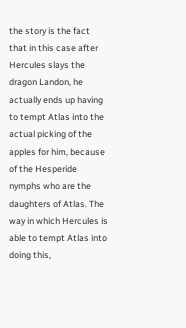the story is the fact that in this case after Hercules slays the dragon Landon, he actually ends up having to tempt Atlas into the actual picking of the apples for him, because of the Hesperide nymphs who are the daughters of Atlas. The way in which Hercules is able to tempt Atlas into doing this,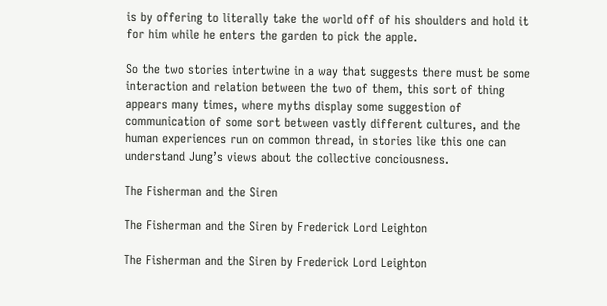is by offering to literally take the world off of his shoulders and hold it for him while he enters the garden to pick the apple.

So the two stories intertwine in a way that suggests there must be some interaction and relation between the two of them, this sort of thing appears many times, where myths display some suggestion of communication of some sort between vastly different cultures, and the human experiences run on common thread, in stories like this one can understand Jung’s views about the collective conciousness.

The Fisherman and the Siren

The Fisherman and the Siren by Frederick Lord Leighton

The Fisherman and the Siren by Frederick Lord Leighton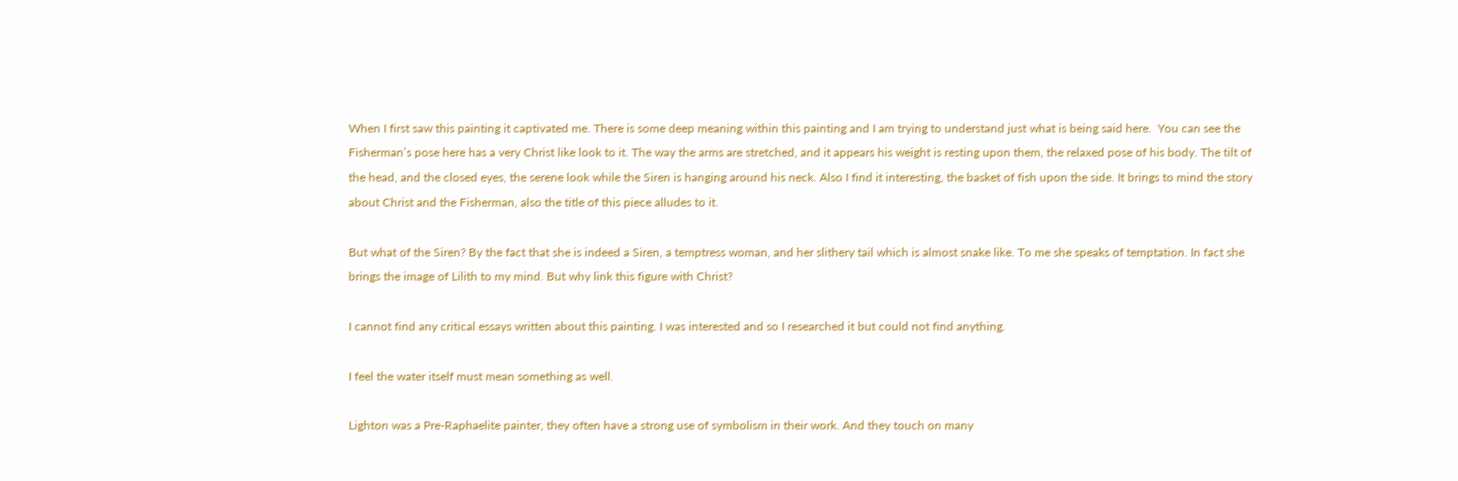When I first saw this painting it captivated me. There is some deep meaning within this painting and I am trying to understand just what is being said here.  You can see the Fisherman’s pose here has a very Christ like look to it. The way the arms are stretched, and it appears his weight is resting upon them, the relaxed pose of his body. The tilt of the head, and the closed eyes, the serene look while the Siren is hanging around his neck. Also I find it interesting, the basket of fish upon the side. It brings to mind the story about Christ and the Fisherman, also the title of this piece alludes to it.

But what of the Siren? By the fact that she is indeed a Siren, a temptress woman, and her slithery tail which is almost snake like. To me she speaks of temptation. In fact she brings the image of Lilith to my mind. But why link this figure with Christ?

I cannot find any critical essays written about this painting. I was interested and so I researched it but could not find anything.

I feel the water itself must mean something as well.

Lighton was a Pre-Raphaelite painter, they often have a strong use of symbolism in their work. And they touch on many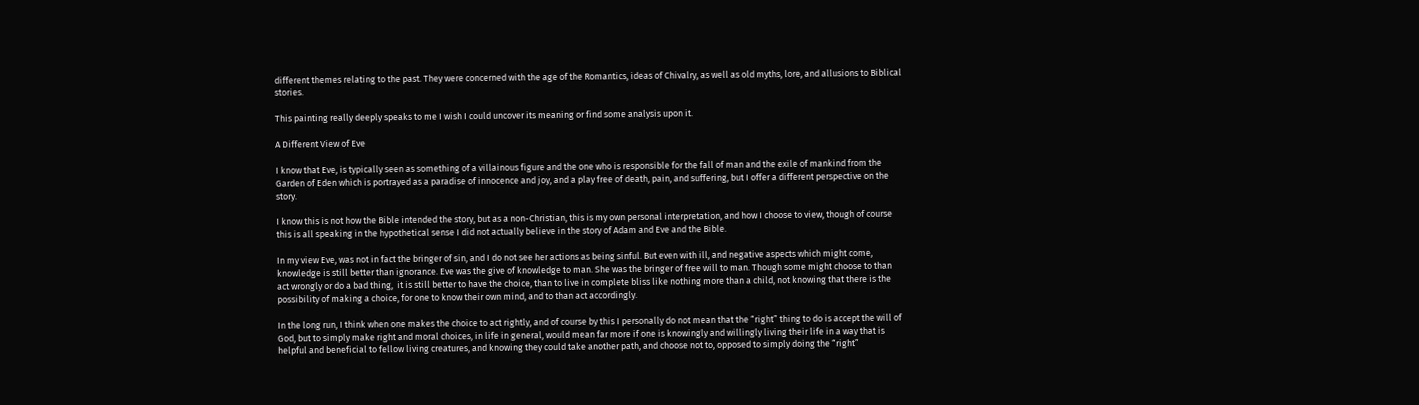different themes relating to the past. They were concerned with the age of the Romantics, ideas of Chivalry, as well as old myths, lore, and allusions to Biblical stories.

This painting really deeply speaks to me I wish I could uncover its meaning or find some analysis upon it.

A Different View of Eve

I know that Eve, is typically seen as something of a villainous figure and the one who is responsible for the fall of man and the exile of mankind from the Garden of Eden which is portrayed as a paradise of innocence and joy, and a play free of death, pain, and suffering, but I offer a different perspective on the story.

I know this is not how the Bible intended the story, but as a non-Christian, this is my own personal interpretation, and how I choose to view, though of course this is all speaking in the hypothetical sense I did not actually believe in the story of Adam and Eve and the Bible.

In my view Eve, was not in fact the bringer of sin, and I do not see her actions as being sinful. But even with ill, and negative aspects which might come, knowledge is still better than ignorance. Eve was the give of knowledge to man. She was the bringer of free will to man. Though some might choose to than act wrongly or do a bad thing,  it is still better to have the choice, than to live in complete bliss like nothing more than a child, not knowing that there is the possibility of making a choice, for one to know their own mind, and to than act accordingly.

In the long run, I think when one makes the choice to act rightly, and of course by this I personally do not mean that the “right” thing to do is accept the will of God, but to simply make right and moral choices, in life in general, would mean far more if one is knowingly and willingly living their life in a way that is helpful and beneficial to fellow living creatures, and knowing they could take another path, and choose not to, opposed to simply doing the “right”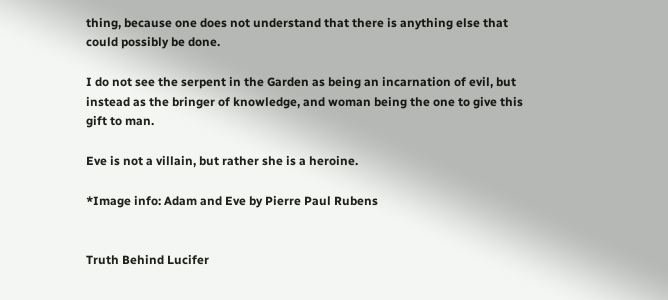thing, because one does not understand that there is anything else that could possibly be done.

I do not see the serpent in the Garden as being an incarnation of evil, but instead as the bringer of knowledge, and woman being the one to give this gift to man.

Eve is not a villain, but rather she is a heroine.

*Image info: Adam and Eve by Pierre Paul Rubens


Truth Behind Lucifer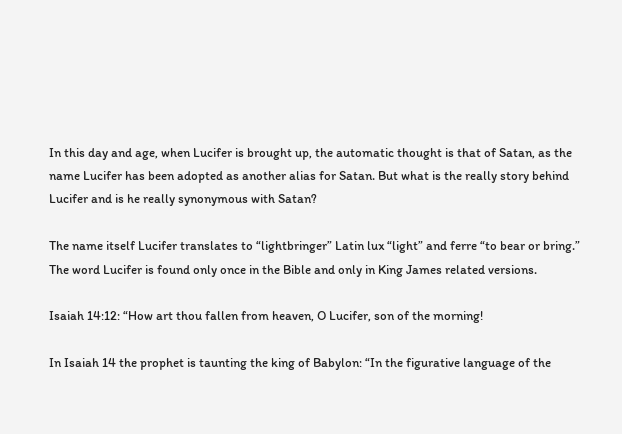In this day and age, when Lucifer is brought up, the automatic thought is that of Satan, as the name Lucifer has been adopted as another alias for Satan. But what is the really story behind Lucifer and is he really synonymous with Satan?

The name itself Lucifer translates to “lightbringer” Latin lux “light” and ferre “to bear or bring.” The word Lucifer is found only once in the Bible and only in King James related versions.

Isaiah 14:12: “How art thou fallen from heaven, O Lucifer, son of the morning!

In Isaiah 14 the prophet is taunting the king of Babylon: “In the figurative language of the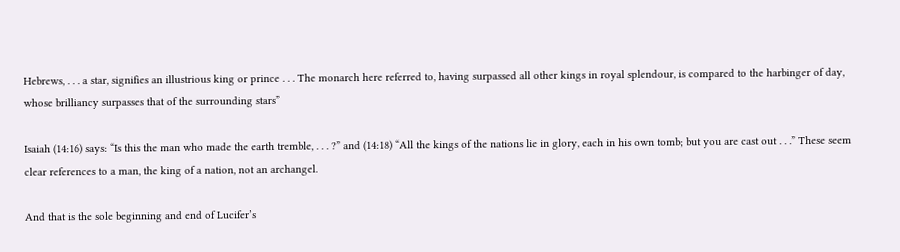Hebrews, . . . a star, signifies an illustrious king or prince . . . The monarch here referred to, having surpassed all other kings in royal splendour, is compared to the harbinger of day, whose brilliancy surpasses that of the surrounding stars”

Isaiah (14:16) says: “Is this the man who made the earth tremble, . . . ?” and (14:18) “All the kings of the nations lie in glory, each in his own tomb; but you are cast out . . .” These seem clear references to a man, the king of a nation, not an archangel.

And that is the sole beginning and end of Lucifer’s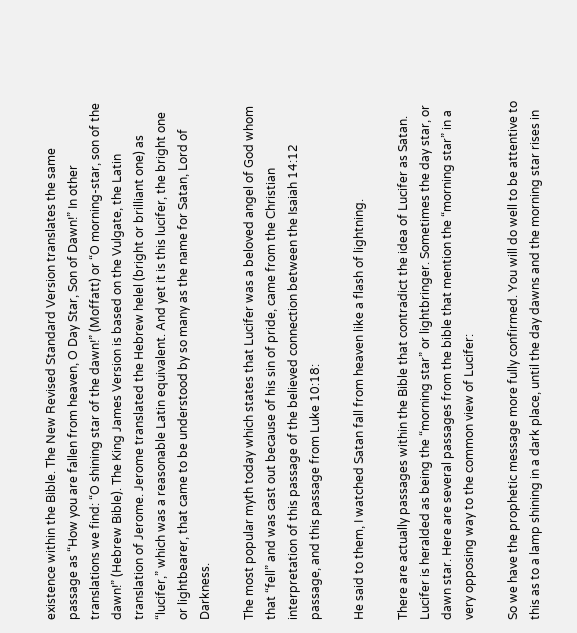existence within the Bible. The New Revised Standard Version translates the same passage as “How you are fallen from heaven, O Day Star, Son of Dawn!” In other translations we find: “O shining star of the dawn!” (Moffatt) or “O morning-star, son of the dawn!” (Hebrew Bible). The King James Version is based on the Vulgate, the Latin translation of Jerome. Jerome translated the Hebrew helel (bright or brilliant one) as “lucifer,” which was a reasonable Latin equivalent. And yet it is this lucifer, the bright one or lightbearer, that came to be understood by so many as the name for Satan, Lord of Darkness.

The most popular myth today which states that Lucifer was a beloved angel of God whom that “fell” and was cast out because of his sin of pride, came from the Christian interpretation of this passage of the believed connection between the Isaiah 14:12 passage, and this passage from Luke 10:18:

He said to them, I watched Satan fall from heaven like a flash of lightning.

There are actually passages within the Bible that contradict the idea of Lucifer as Satan. Lucifer is heralded as being the “morning star” or lightbringer. Sometimes the day star, or dawn star. Here are several passages from the bible that mention the “morning star” in a very opposing way to the common view of Lucifer:

So we have the prophetic message more fully confirmed. You will do well to be attentive to this as to a lamp shining in a dark place, until the day dawns and the morning star rises in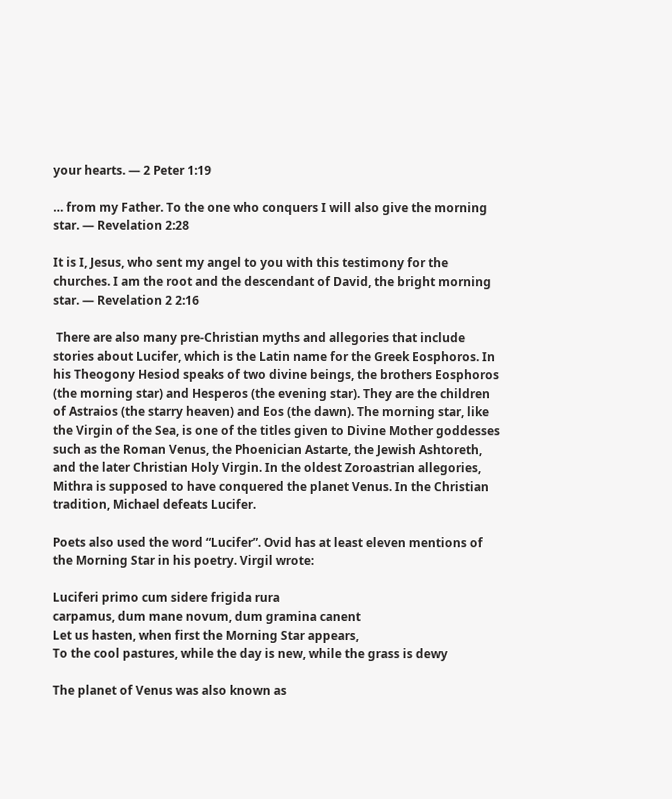your hearts. — 2 Peter 1:19

… from my Father. To the one who conquers I will also give the morning star. — Revelation 2:28

It is I, Jesus, who sent my angel to you with this testimony for the churches. I am the root and the descendant of David, the bright morning star. — Revelation 2 2:16

 There are also many pre-Christian myths and allegories that include stories about Lucifer, which is the Latin name for the Greek Eosphoros. In his Theogony Hesiod speaks of two divine beings, the brothers Eosphoros (the morning star) and Hesperos (the evening star). They are the children of Astraios (the starry heaven) and Eos (the dawn). The morning star, like the Virgin of the Sea, is one of the titles given to Divine Mother goddesses such as the Roman Venus, the Phoenician Astarte, the Jewish Ashtoreth, and the later Christian Holy Virgin. In the oldest Zoroastrian allegories, Mithra is supposed to have conquered the planet Venus. In the Christian tradition, Michael defeats Lucifer.

Poets also used the word “Lucifer”. Ovid has at least eleven mentions of the Morning Star in his poetry. Virgil wrote:

Luciferi primo cum sidere frigida rura
carpamus, dum mane novum, dum gramina canent
Let us hasten, when first the Morning Star appears,
To the cool pastures, while the day is new, while the grass is dewy

The planet of Venus was also known as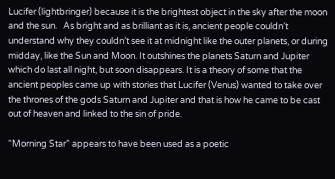Lucifer (lightbringer) because it is the brightest object in the sky after the moon and the sun.   As bright and as brilliant as it is, ancient people couldn’t understand why they couldn’t see it at midnight like the outer planets, or during midday, like the Sun and Moon. It outshines the planets Saturn and Jupiter which do last all night, but soon disappears. It is a theory of some that the ancient peoples came up with stories that Lucifer (Venus) wanted to take over the thrones of the gods Saturn and Jupiter and that is how he came to be cast out of heaven and linked to the sin of pride.

“Morning Star” appears to have been used as a poetic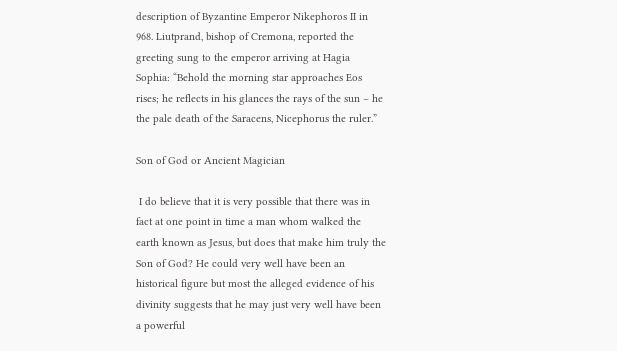description of Byzantine Emperor Nikephoros II in 968. Liutprand, bishop of Cremona, reported the greeting sung to the emperor arriving at Hagia Sophia: “Behold the morning star approaches Eos rises; he reflects in his glances the rays of the sun – he the pale death of the Saracens, Nicephorus the ruler.”

Son of God or Ancient Magician

 I do believe that it is very possible that there was in fact at one point in time a man whom walked the earth known as Jesus, but does that make him truly the Son of God? He could very well have been an historical figure but most the alleged evidence of his divinity suggests that he may just very well have been a powerful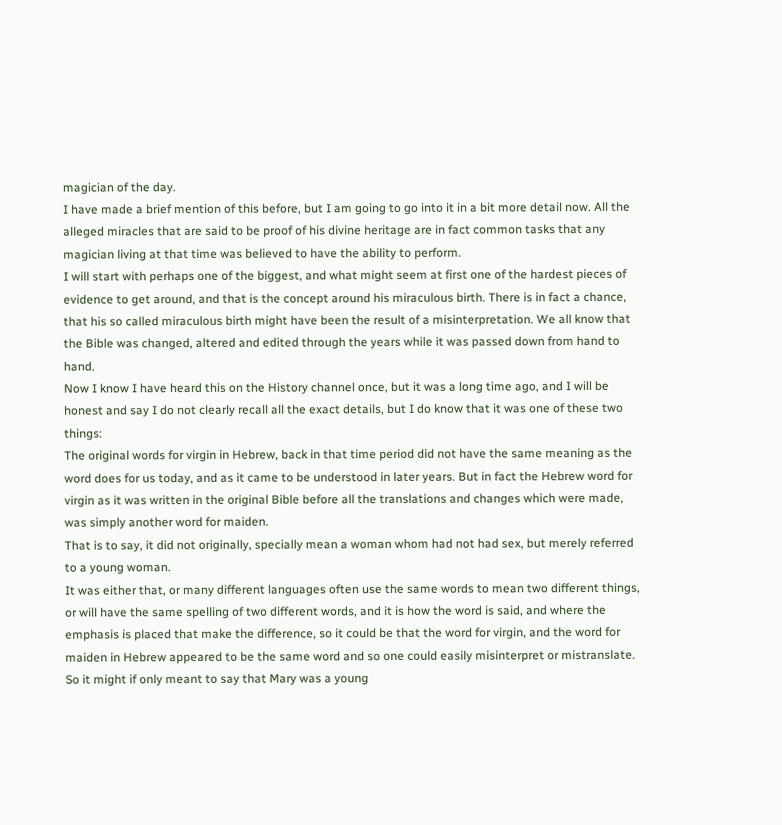magician of the day.
I have made a brief mention of this before, but I am going to go into it in a bit more detail now. All the alleged miracles that are said to be proof of his divine heritage are in fact common tasks that any magician living at that time was believed to have the ability to perform.
I will start with perhaps one of the biggest, and what might seem at first one of the hardest pieces of evidence to get around, and that is the concept around his miraculous birth. There is in fact a chance, that his so called miraculous birth might have been the result of a misinterpretation. We all know that the Bible was changed, altered and edited through the years while it was passed down from hand to hand.
Now I know I have heard this on the History channel once, but it was a long time ago, and I will be honest and say I do not clearly recall all the exact details, but I do know that it was one of these two things:
The original words for virgin in Hebrew, back in that time period did not have the same meaning as the word does for us today, and as it came to be understood in later years. But in fact the Hebrew word for virgin as it was written in the original Bible before all the translations and changes which were made, was simply another word for maiden.
That is to say, it did not originally, specially mean a woman whom had not had sex, but merely referred to a young woman.
It was either that, or many different languages often use the same words to mean two different things, or will have the same spelling of two different words, and it is how the word is said, and where the emphasis is placed that make the difference, so it could be that the word for virgin, and the word for maiden in Hebrew appeared to be the same word and so one could easily misinterpret or mistranslate. So it might if only meant to say that Mary was a young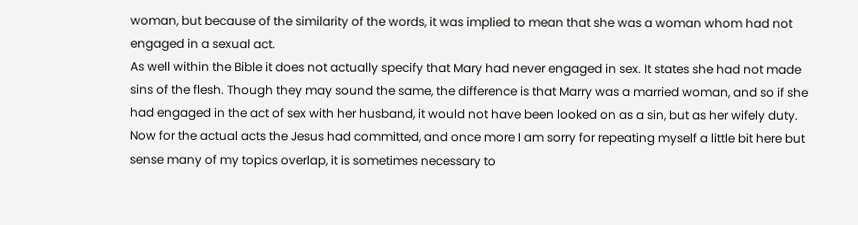woman, but because of the similarity of the words, it was implied to mean that she was a woman whom had not engaged in a sexual act.
As well within the Bible it does not actually specify that Mary had never engaged in sex. It states she had not made sins of the flesh. Though they may sound the same, the difference is that Marry was a married woman, and so if she had engaged in the act of sex with her husband, it would not have been looked on as a sin, but as her wifely duty.
Now for the actual acts the Jesus had committed, and once more I am sorry for repeating myself a little bit here but sense many of my topics overlap, it is sometimes necessary to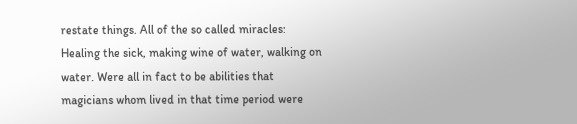restate things. All of the so called miracles: Healing the sick, making wine of water, walking on water. Were all in fact to be abilities that magicians whom lived in that time period were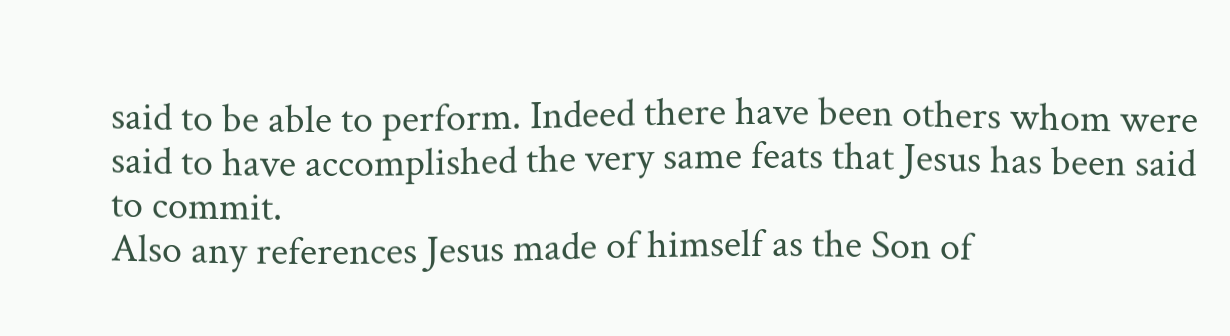said to be able to perform. Indeed there have been others whom were said to have accomplished the very same feats that Jesus has been said to commit.
Also any references Jesus made of himself as the Son of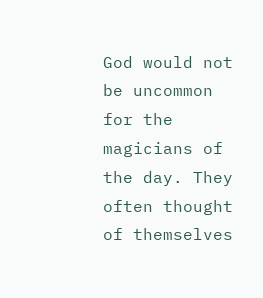God would not be uncommon for the magicians of the day. They often thought of themselves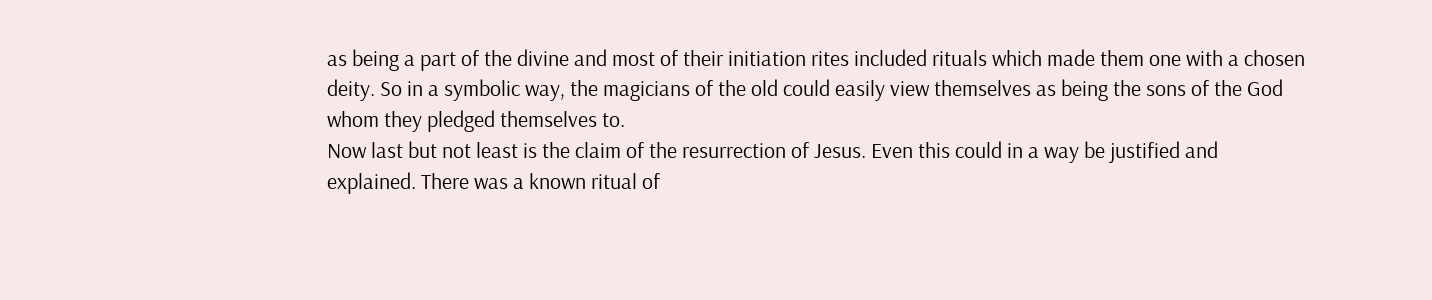as being a part of the divine and most of their initiation rites included rituals which made them one with a chosen deity. So in a symbolic way, the magicians of the old could easily view themselves as being the sons of the God whom they pledged themselves to.
Now last but not least is the claim of the resurrection of Jesus. Even this could in a way be justified and explained. There was a known ritual of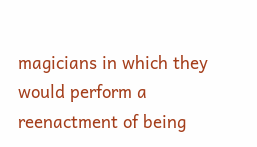magicians in which they would perform a reenactment of being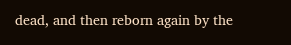dead, and then reborn again by the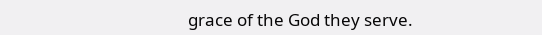grace of the God they serve.